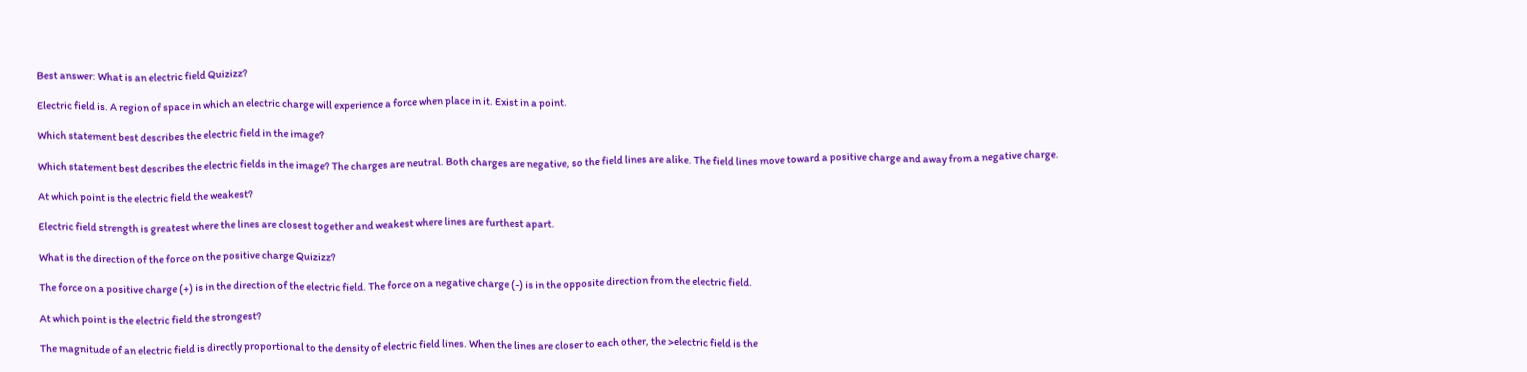Best answer: What is an electric field Quizizz?

Electric field is. A region of space in which an electric charge will experience a force when place in it. Exist in a point.

Which statement best describes the electric field in the image?

Which statement best describes the electric fields in the image? The charges are neutral. Both charges are negative, so the field lines are alike. The field lines move toward a positive charge and away from a negative charge.

At which point is the electric field the weakest?

Electric field strength is greatest where the lines are closest together and weakest where lines are furthest apart.

What is the direction of the force on the positive charge Quizizz?

The force on a positive charge (+) is in the direction of the electric field. The force on a negative charge (-) is in the opposite direction from the electric field.

At which point is the electric field the strongest?

The magnitude of an electric field is directly proportional to the density of electric field lines. When the lines are closer to each other, the >electric field is the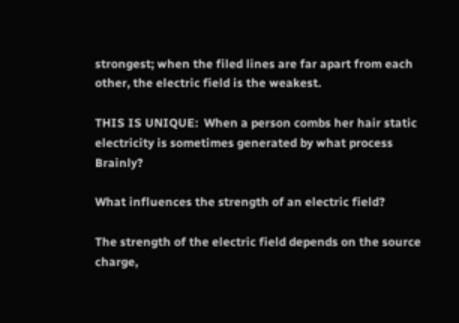strongest; when the filed lines are far apart from each other, the electric field is the weakest.

THIS IS UNIQUE:  When a person combs her hair static electricity is sometimes generated by what process Brainly?

What influences the strength of an electric field?

The strength of the electric field depends on the source charge,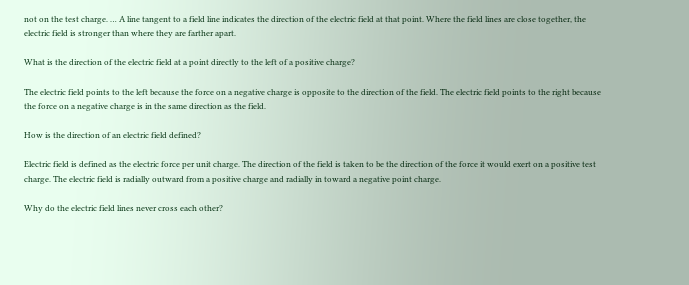not on the test charge. … A line tangent to a field line indicates the direction of the electric field at that point. Where the field lines are close together, the electric field is stronger than where they are farther apart.

What is the direction of the electric field at a point directly to the left of a positive charge?

The electric field points to the left because the force on a negative charge is opposite to the direction of the field. The electric field points to the right because the force on a negative charge is in the same direction as the field.

How is the direction of an electric field defined?

Electric field is defined as the electric force per unit charge. The direction of the field is taken to be the direction of the force it would exert on a positive test charge. The electric field is radially outward from a positive charge and radially in toward a negative point charge.

Why do the electric field lines never cross each other?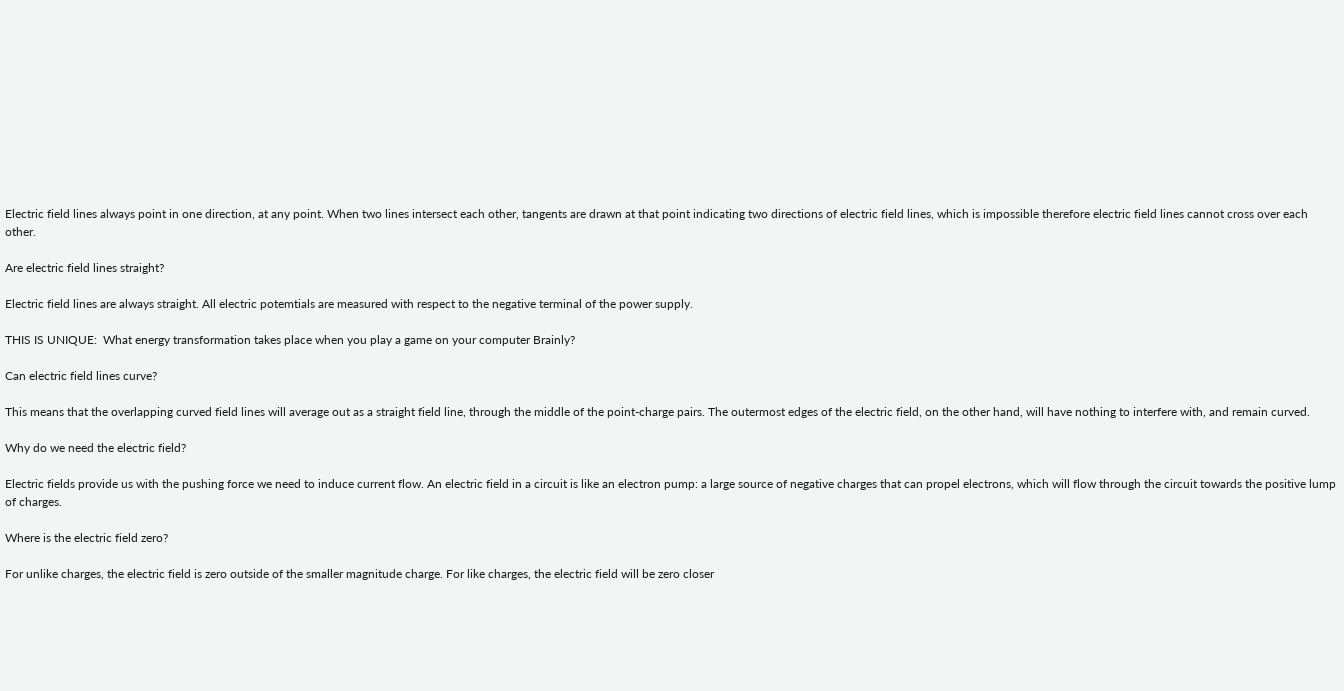Electric field lines always point in one direction, at any point. When two lines intersect each other, tangents are drawn at that point indicating two directions of electric field lines, which is impossible therefore electric field lines cannot cross over each other.

Are electric field lines straight?

Electric field lines are always straight. All electric potemtials are measured with respect to the negative terminal of the power supply.

THIS IS UNIQUE:  What energy transformation takes place when you play a game on your computer Brainly?

Can electric field lines curve?

This means that the overlapping curved field lines will average out as a straight field line, through the middle of the point-charge pairs. The outermost edges of the electric field, on the other hand, will have nothing to interfere with, and remain curved.

Why do we need the electric field?

Electric fields provide us with the pushing force we need to induce current flow. An electric field in a circuit is like an electron pump: a large source of negative charges that can propel electrons, which will flow through the circuit towards the positive lump of charges.

Where is the electric field zero?

For unlike charges, the electric field is zero outside of the smaller magnitude charge. For like charges, the electric field will be zero closer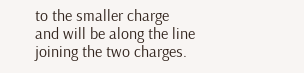to the smaller charge and will be along the line joining the two charges.